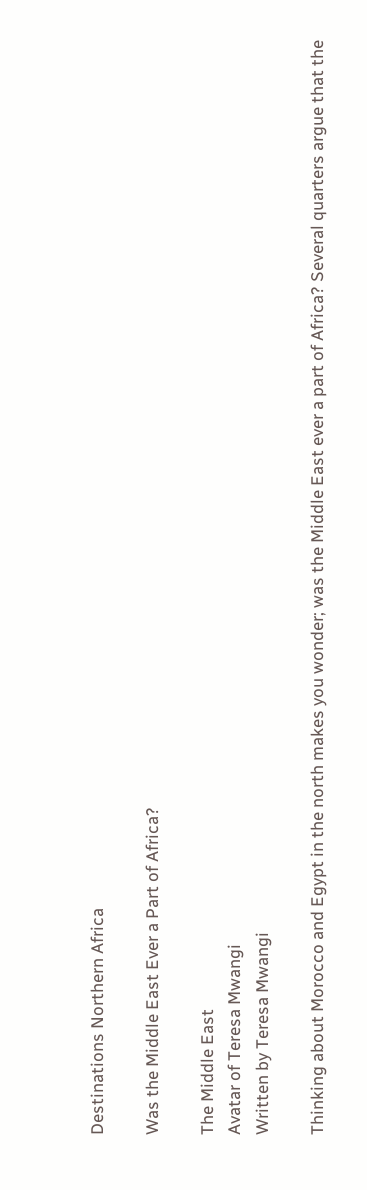Destinations Northern Africa

Was the Middle East Ever a Part of Africa?

The Middle East
Avatar of Teresa Mwangi
Written by Teresa Mwangi

Thinking about Morocco and Egypt in the north makes you wonder; was the Middle East ever a part of Africa? Several quarters argue that the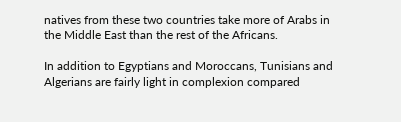natives from these two countries take more of Arabs in the Middle East than the rest of the Africans.

In addition to Egyptians and Moroccans, Tunisians and Algerians are fairly light in complexion compared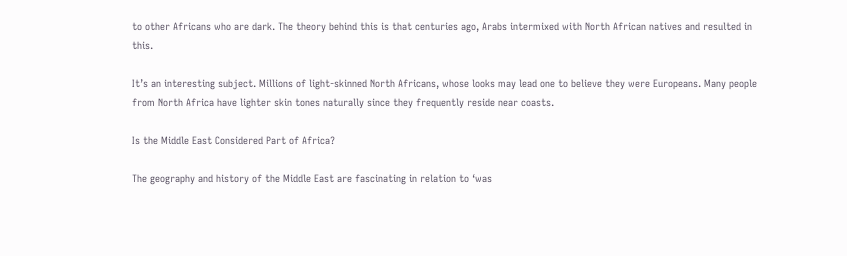to other Africans who are dark. The theory behind this is that centuries ago, Arabs intermixed with North African natives and resulted in this.

It’s an interesting subject. Millions of light-skinned North Africans, whose looks may lead one to believe they were Europeans. Many people from North Africa have lighter skin tones naturally since they frequently reside near coasts.

Is the Middle East Considered Part of Africa?

The geography and history of the Middle East are fascinating in relation to ‘was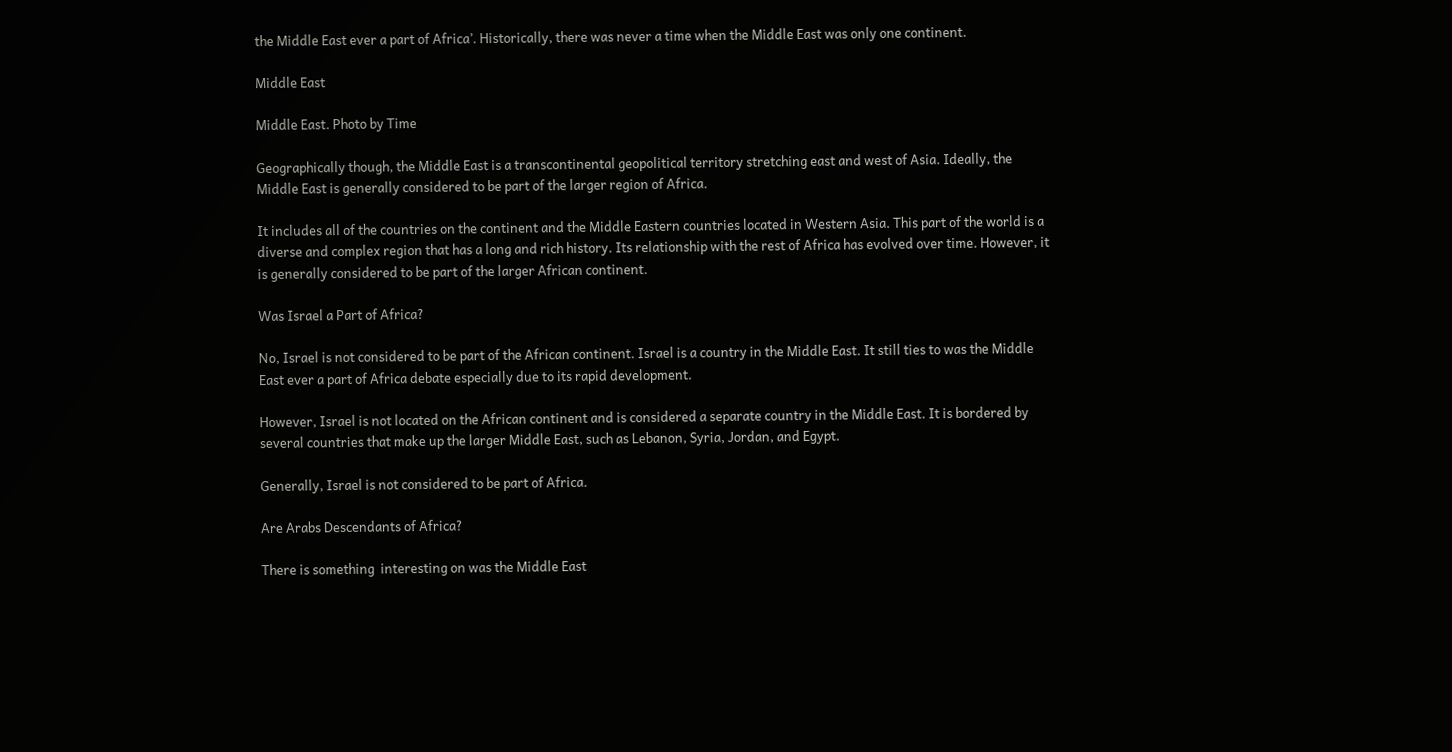the Middle East ever a part of Africa’. Historically, there was never a time when the Middle East was only one continent.

Middle East

Middle East. Photo by Time

Geographically though, the Middle East is a transcontinental geopolitical territory stretching east and west of Asia. Ideally, the Middle East is generally considered to be part of the larger region of Africa.

It includes all of the countries on the continent and the Middle Eastern countries located in Western Asia. This part of the world is a diverse and complex region that has a long and rich history. Its relationship with the rest of Africa has evolved over time. However, it is generally considered to be part of the larger African continent.

Was Israel a Part of Africa?

No, Israel is not considered to be part of the African continent. Israel is a country in the Middle East. It still ties to was the Middle East ever a part of Africa debate especially due to its rapid development.

However, Israel is not located on the African continent and is considered a separate country in the Middle East. It is bordered by several countries that make up the larger Middle East, such as Lebanon, Syria, Jordan, and Egypt.

Generally, Israel is not considered to be part of Africa.

Are Arabs Descendants of Africa?

There is something  interesting on was the Middle East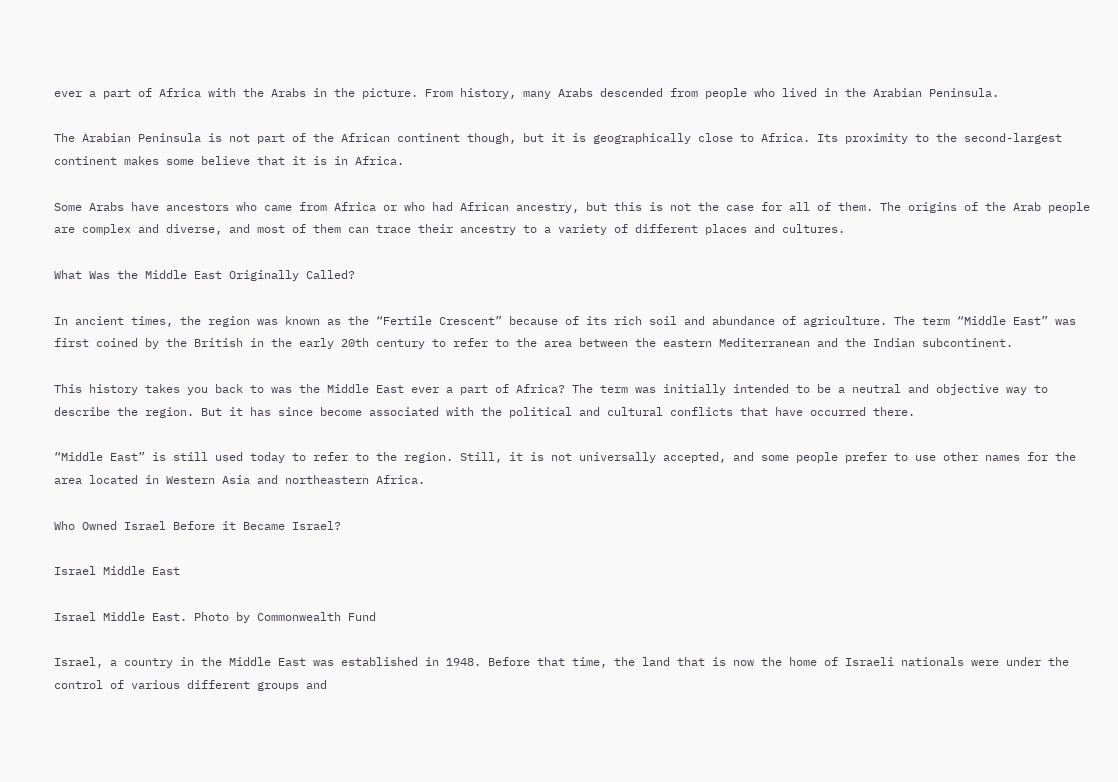ever a part of Africa with the Arabs in the picture. From history, many Arabs descended from people who lived in the Arabian Peninsula.

The Arabian Peninsula is not part of the African continent though, but it is geographically close to Africa. Its proximity to the second-largest continent makes some believe that it is in Africa.

Some Arabs have ancestors who came from Africa or who had African ancestry, but this is not the case for all of them. The origins of the Arab people are complex and diverse, and most of them can trace their ancestry to a variety of different places and cultures.

What Was the Middle East Originally Called?

In ancient times, the region was known as the “Fertile Crescent” because of its rich soil and abundance of agriculture. The term “Middle East” was first coined by the British in the early 20th century to refer to the area between the eastern Mediterranean and the Indian subcontinent.

This history takes you back to was the Middle East ever a part of Africa? The term was initially intended to be a neutral and objective way to describe the region. But it has since become associated with the political and cultural conflicts that have occurred there.

“Middle East” is still used today to refer to the region. Still, it is not universally accepted, and some people prefer to use other names for the area located in Western Asia and northeastern Africa.

Who Owned Israel Before it Became Israel?

Israel Middle East

Israel Middle East. Photo by Commonwealth Fund

Israel, a country in the Middle East was established in 1948. Before that time, the land that is now the home of Israeli nationals were under the control of various different groups and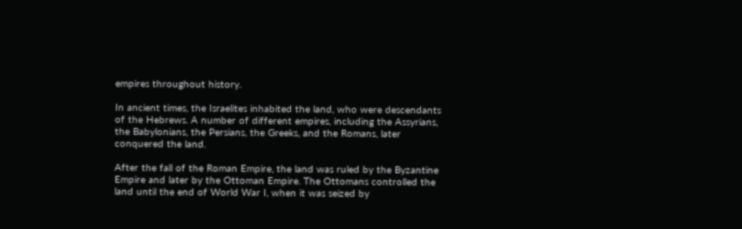empires throughout history.

In ancient times, the Israelites inhabited the land, who were descendants of the Hebrews. A number of different empires, including the Assyrians, the Babylonians, the Persians, the Greeks, and the Romans, later conquered the land.

After the fall of the Roman Empire, the land was ruled by the Byzantine Empire and later by the Ottoman Empire. The Ottomans controlled the land until the end of World War I, when it was seized by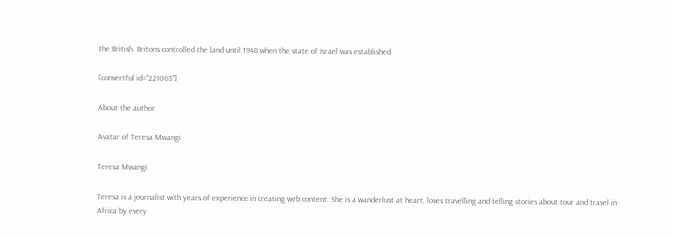the British. Britons controlled the land until 1948 when the state of Israel was established.

[convertful id="221063"]

About the author

Avatar of Teresa Mwangi

Teresa Mwangi

Teresa is a journalist with years of experience in creating web content. She is a wanderlust at heart, loves travelling and telling stories about tour and travel in Africa by every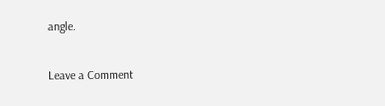angle.

Leave a Comment